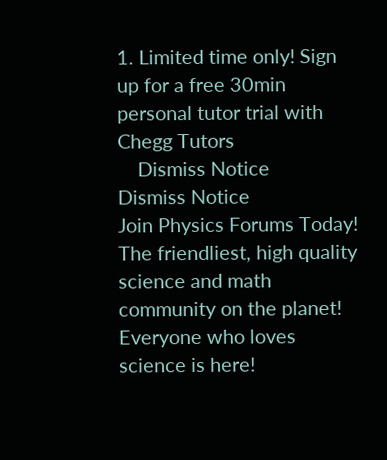1. Limited time only! Sign up for a free 30min personal tutor trial with Chegg Tutors
    Dismiss Notice
Dismiss Notice
Join Physics Forums Today!
The friendliest, high quality science and math community on the planet! Everyone who loves science is here!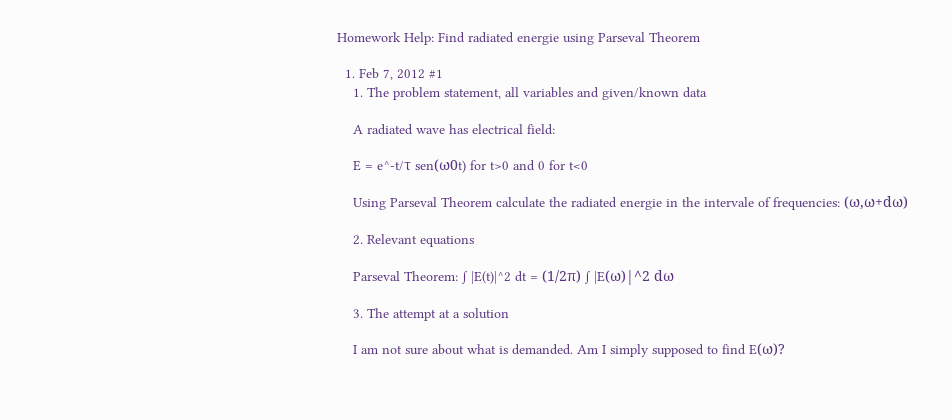Homework Help: Find radiated energie using Parseval Theorem

  1. Feb 7, 2012 #1
    1. The problem statement, all variables and given/known data

    A radiated wave has electrical field:

    E = e^-t/τ sen(ω0t) for t>0 and 0 for t<0

    Using Parseval Theorem calculate the radiated energie in the intervale of frequencies: (ω,ω+dω)

    2. Relevant equations

    Parseval Theorem: ∫ |E(t)|^2 dt = (1/2π) ∫ |E(ω)|^2 dω

    3. The attempt at a solution

    I am not sure about what is demanded. Am I simply supposed to find E(ω)?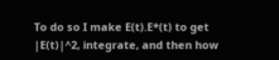To do so I make E(t).E*(t) to get |E(t)|^2, integrate, and then how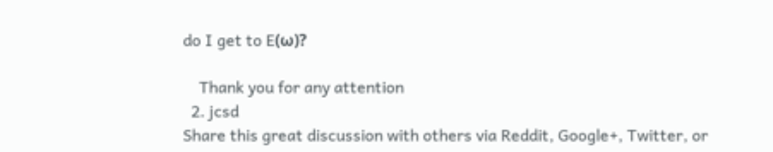do I get to E(ω)?

    Thank you for any attention
  2. jcsd
Share this great discussion with others via Reddit, Google+, Twitter, or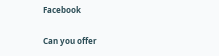Facebook

Can you offer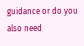guidance or do you also need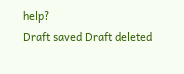help?
Draft saved Draft deleted